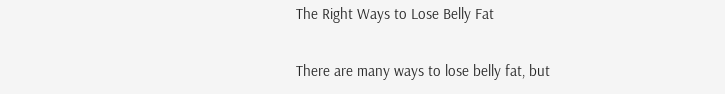The Right Ways to Lose Belly Fat

There are many ways to lose belly fat, but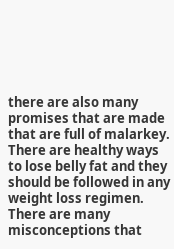there are also many promises that are made that are full of malarkey. There are healthy ways to lose belly fat and they should be followed in any weight loss regimen. There are many misconceptions that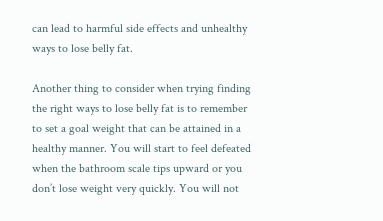can lead to harmful side effects and unhealthy ways to lose belly fat.

Another thing to consider when trying finding the right ways to lose belly fat is to remember to set a goal weight that can be attained in a healthy manner. You will start to feel defeated when the bathroom scale tips upward or you don’t lose weight very quickly. You will not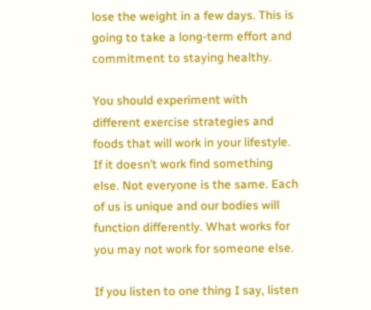lose the weight in a few days. This is going to take a long-term effort and commitment to staying healthy.

You should experiment with different exercise strategies and foods that will work in your lifestyle. If it doesn’t work find something else. Not everyone is the same. Each of us is unique and our bodies will function differently. What works for you may not work for someone else.

If you listen to one thing I say, listen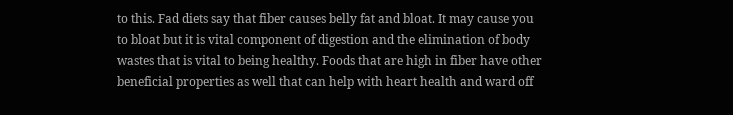to this. Fad diets say that fiber causes belly fat and bloat. It may cause you to bloat but it is vital component of digestion and the elimination of body wastes that is vital to being healthy. Foods that are high in fiber have other beneficial properties as well that can help with heart health and ward off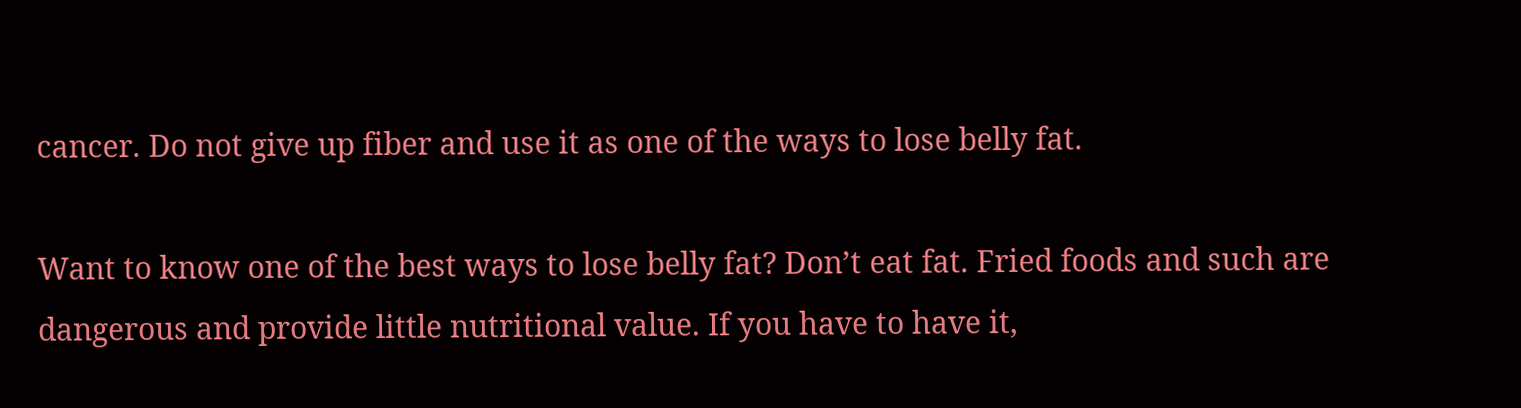cancer. Do not give up fiber and use it as one of the ways to lose belly fat.

Want to know one of the best ways to lose belly fat? Don’t eat fat. Fried foods and such are dangerous and provide little nutritional value. If you have to have it,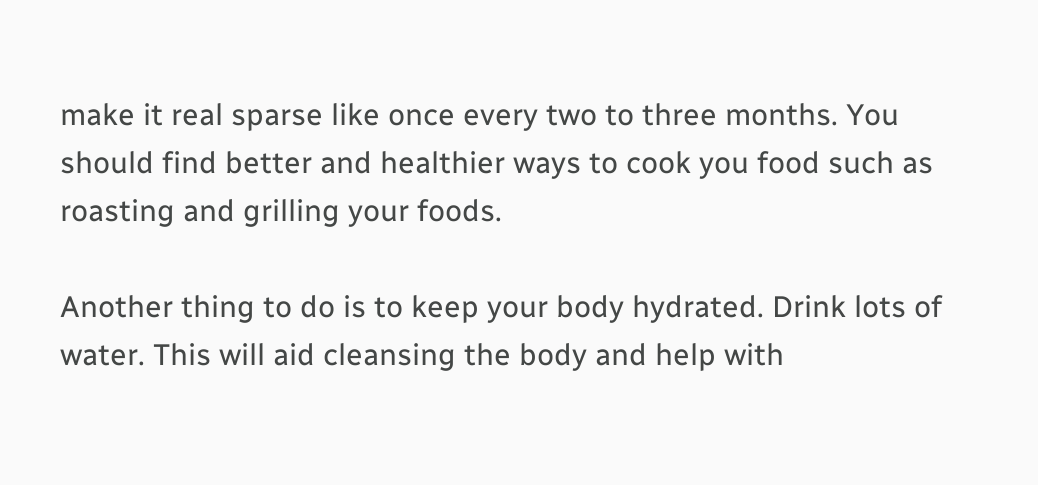make it real sparse like once every two to three months. You should find better and healthier ways to cook you food such as roasting and grilling your foods.

Another thing to do is to keep your body hydrated. Drink lots of water. This will aid cleansing the body and help with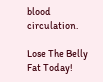blood circulation.

Lose The Belly Fat Today!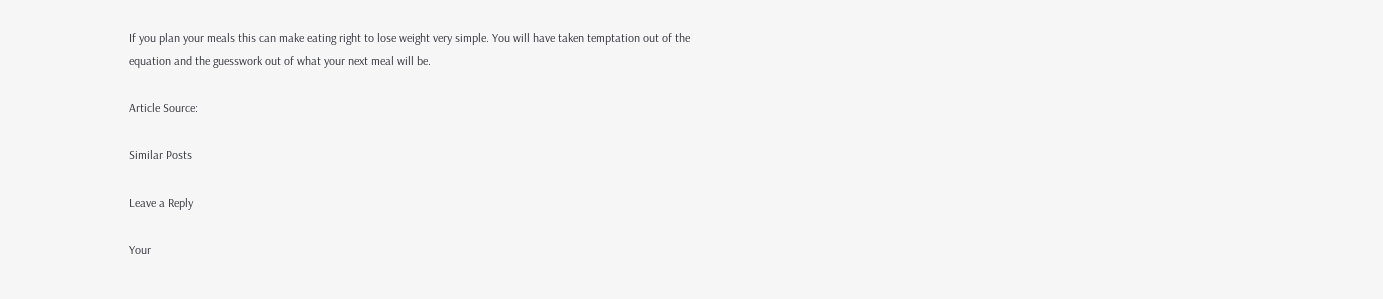If you plan your meals this can make eating right to lose weight very simple. You will have taken temptation out of the equation and the guesswork out of what your next meal will be.

Article Source:

Similar Posts

Leave a Reply

Your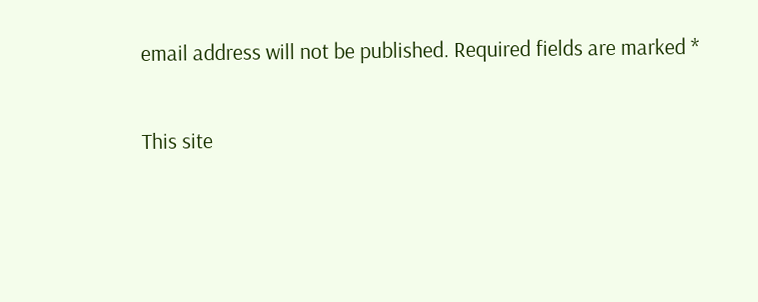email address will not be published. Required fields are marked *

This site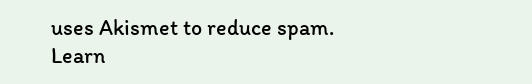uses Akismet to reduce spam. Learn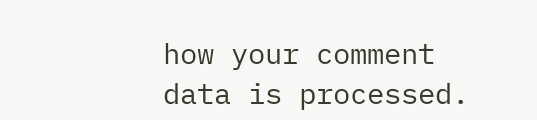how your comment data is processed.